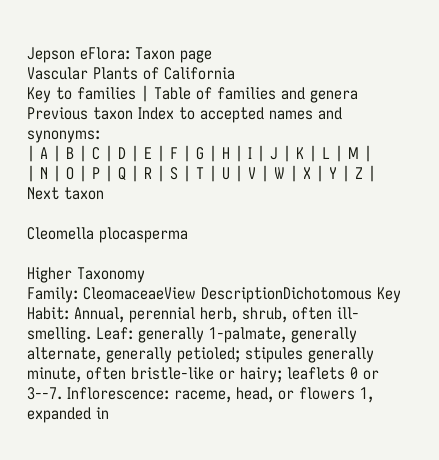Jepson eFlora: Taxon page
Vascular Plants of California
Key to families | Table of families and genera
Previous taxon Index to accepted names and synonyms:
| A | B | C | D | E | F | G | H | I | J | K | L | M |
| N | O | P | Q | R | S | T | U | V | W | X | Y | Z |
Next taxon

Cleomella plocasperma

Higher Taxonomy
Family: CleomaceaeView DescriptionDichotomous Key
Habit: Annual, perennial herb, shrub, often ill-smelling. Leaf: generally 1-palmate, generally alternate, generally petioled; stipules generally minute, often bristle-like or hairy; leaflets 0 or 3--7. Inflorescence: raceme, head, or flowers 1, expanded in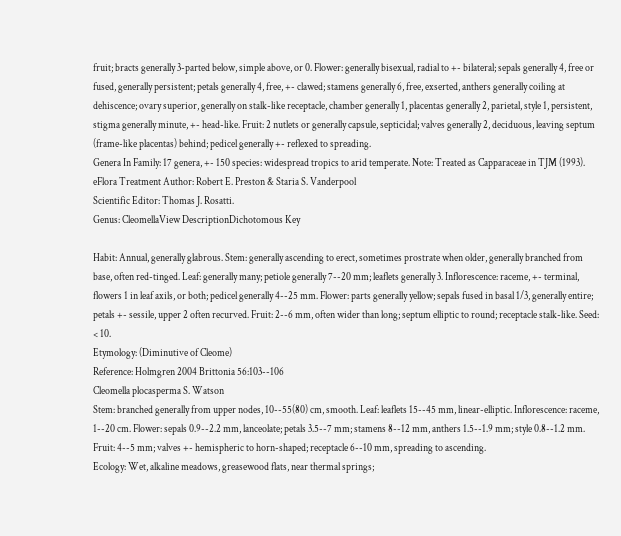fruit; bracts generally 3-parted below, simple above, or 0. Flower: generally bisexual, radial to +- bilateral; sepals generally 4, free or fused, generally persistent; petals generally 4, free, +- clawed; stamens generally 6, free, exserted, anthers generally coiling at dehiscence; ovary superior, generally on stalk-like receptacle, chamber generally 1, placentas generally 2, parietal, style 1, persistent, stigma generally minute, +- head-like. Fruit: 2 nutlets or generally capsule, septicidal; valves generally 2, deciduous, leaving septum (frame-like placentas) behind; pedicel generally +- reflexed to spreading.
Genera In Family: 17 genera, +- 150 species: widespread tropics to arid temperate. Note: Treated as Capparaceae in TJM (1993).
eFlora Treatment Author: Robert E. Preston & Staria S. Vanderpool
Scientific Editor: Thomas J. Rosatti.
Genus: CleomellaView DescriptionDichotomous Key

Habit: Annual, generally glabrous. Stem: generally ascending to erect, sometimes prostrate when older, generally branched from base, often red-tinged. Leaf: generally many; petiole generally 7--20 mm; leaflets generally 3. Inflorescence: raceme, +- terminal, flowers 1 in leaf axils, or both; pedicel generally 4--25 mm. Flower: parts generally yellow; sepals fused in basal 1/3, generally entire; petals +- sessile, upper 2 often recurved. Fruit: 2--6 mm, often wider than long; septum elliptic to round; receptacle stalk-like. Seed: < 10.
Etymology: (Diminutive of Cleome)
Reference: Holmgren 2004 Brittonia 56:103--106
Cleomella plocasperma S. Watson
Stem: branched generally from upper nodes, 10--55(80) cm, smooth. Leaf: leaflets 15--45 mm, linear-elliptic. Inflorescence: raceme, 1--20 cm. Flower: sepals 0.9--2.2 mm, lanceolate; petals 3.5--7 mm; stamens 8--12 mm, anthers 1.5--1.9 mm; style 0.8--1.2 mm. Fruit: 4--5 mm; valves +- hemispheric to horn-shaped; receptacle 6--10 mm, spreading to ascending.
Ecology: Wet, alkaline meadows, greasewood flats, near thermal springs;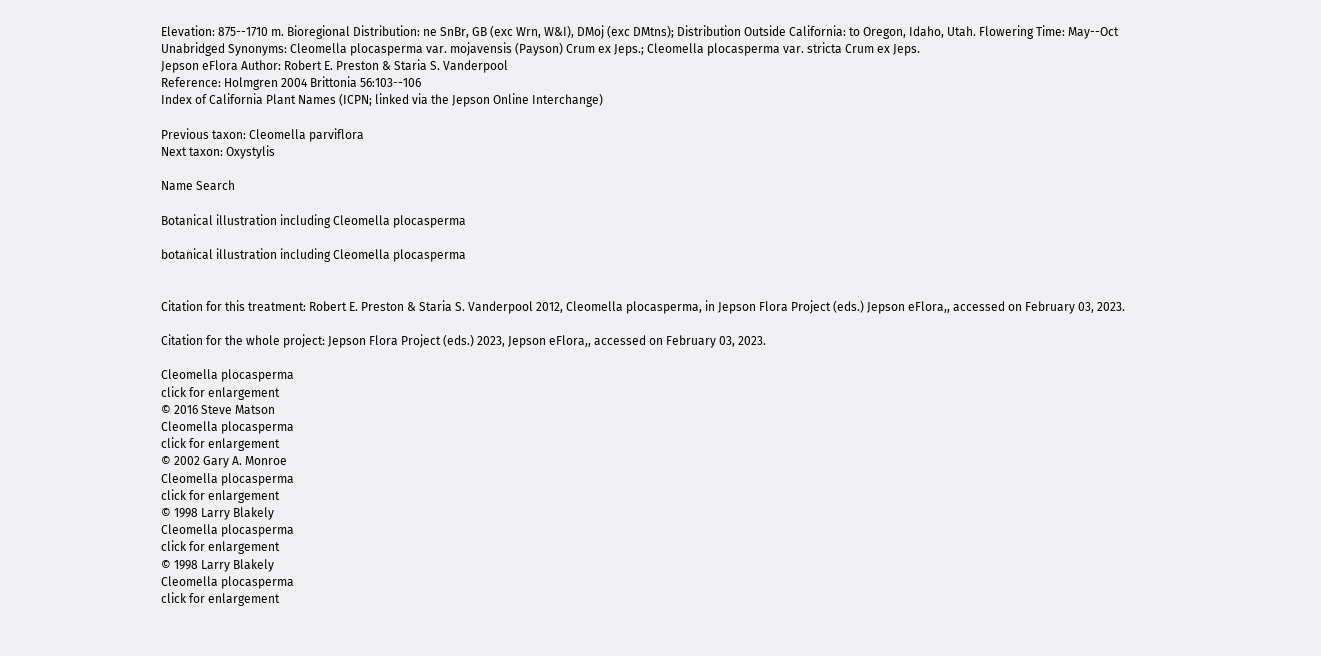Elevation: 875--1710 m. Bioregional Distribution: ne SnBr, GB (exc Wrn, W&I), DMoj (exc DMtns); Distribution Outside California: to Oregon, Idaho, Utah. Flowering Time: May--Oct
Unabridged Synonyms: Cleomella plocasperma var. mojavensis (Payson) Crum ex Jeps.; Cleomella plocasperma var. stricta Crum ex Jeps.
Jepson eFlora Author: Robert E. Preston & Staria S. Vanderpool
Reference: Holmgren 2004 Brittonia 56:103--106
Index of California Plant Names (ICPN; linked via the Jepson Online Interchange)

Previous taxon: Cleomella parviflora
Next taxon: Oxystylis

Name Search

Botanical illustration including Cleomella plocasperma

botanical illustration including Cleomella plocasperma


Citation for this treatment: Robert E. Preston & Staria S. Vanderpool 2012, Cleomella plocasperma, in Jepson Flora Project (eds.) Jepson eFlora,, accessed on February 03, 2023.

Citation for the whole project: Jepson Flora Project (eds.) 2023, Jepson eFlora,, accessed on February 03, 2023.

Cleomella plocasperma
click for enlargement
© 2016 Steve Matson
Cleomella plocasperma
click for enlargement
© 2002 Gary A. Monroe
Cleomella plocasperma
click for enlargement
© 1998 Larry Blakely
Cleomella plocasperma
click for enlargement
© 1998 Larry Blakely
Cleomella plocasperma
click for enlargement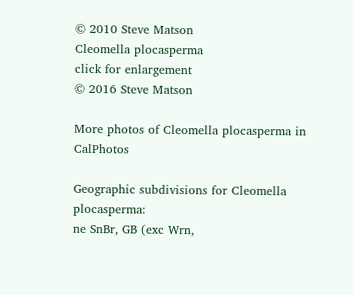© 2010 Steve Matson
Cleomella plocasperma
click for enlargement
© 2016 Steve Matson

More photos of Cleomella plocasperma in CalPhotos

Geographic subdivisions for Cleomella plocasperma:
ne SnBr, GB (exc Wrn,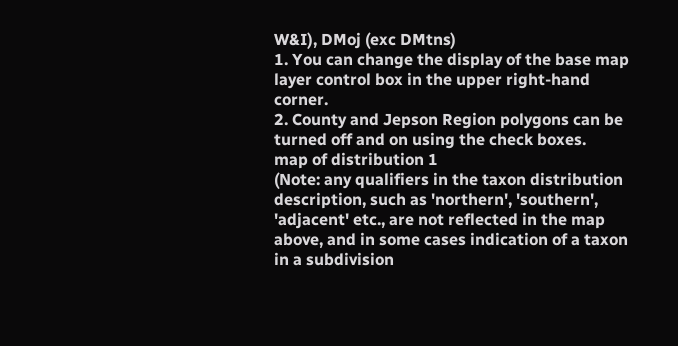W&I), DMoj (exc DMtns)
1. You can change the display of the base map layer control box in the upper right-hand corner.
2. County and Jepson Region polygons can be turned off and on using the check boxes.
map of distribution 1
(Note: any qualifiers in the taxon distribution description, such as 'northern', 'southern', 'adjacent' etc., are not reflected in the map above, and in some cases indication of a taxon in a subdivision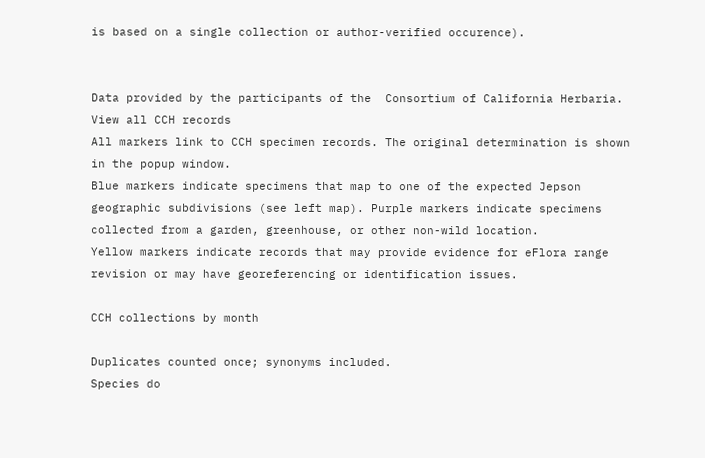is based on a single collection or author-verified occurence).


Data provided by the participants of the  Consortium of California Herbaria.
View all CCH records
All markers link to CCH specimen records. The original determination is shown in the popup window.
Blue markers indicate specimens that map to one of the expected Jepson geographic subdivisions (see left map). Purple markers indicate specimens collected from a garden, greenhouse, or other non-wild location.
Yellow markers indicate records that may provide evidence for eFlora range revision or may have georeferencing or identification issues.

CCH collections by month

Duplicates counted once; synonyms included.
Species do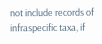not include records of infraspecific taxa, if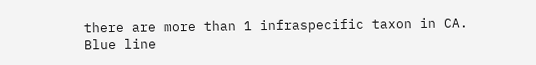there are more than 1 infraspecific taxon in CA.
Blue line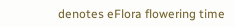denotes eFlora flowering time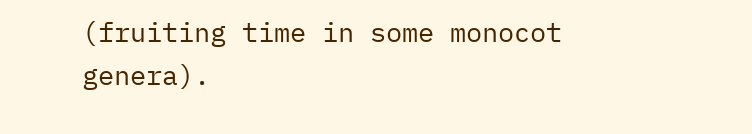(fruiting time in some monocot genera).